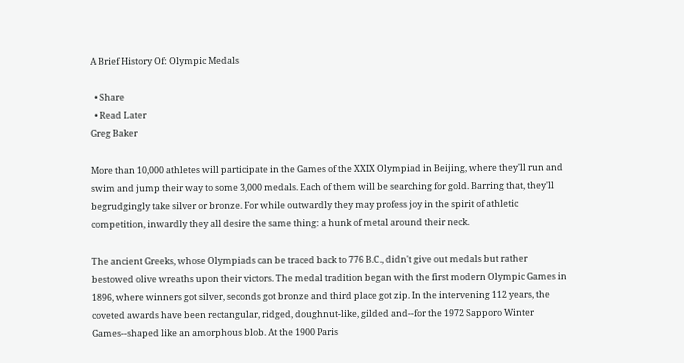A Brief History Of: Olympic Medals

  • Share
  • Read Later
Greg Baker

More than 10,000 athletes will participate in the Games of the XXIX Olympiad in Beijing, where they'll run and swim and jump their way to some 3,000 medals. Each of them will be searching for gold. Barring that, they'll begrudgingly take silver or bronze. For while outwardly they may profess joy in the spirit of athletic competition, inwardly they all desire the same thing: a hunk of metal around their neck.

The ancient Greeks, whose Olympiads can be traced back to 776 B.C., didn't give out medals but rather bestowed olive wreaths upon their victors. The medal tradition began with the first modern Olympic Games in 1896, where winners got silver, seconds got bronze and third place got zip. In the intervening 112 years, the coveted awards have been rectangular, ridged, doughnut-like, gilded and--for the 1972 Sapporo Winter Games--shaped like an amorphous blob. At the 1900 Paris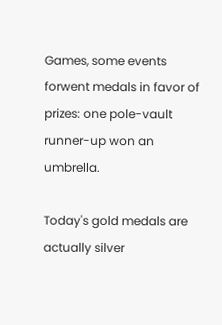Games, some events forwent medals in favor of prizes: one pole-vault runner-up won an umbrella.

Today's gold medals are actually silver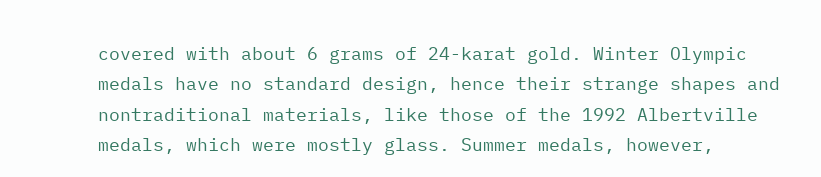covered with about 6 grams of 24-karat gold. Winter Olympic medals have no standard design, hence their strange shapes and nontraditional materials, like those of the 1992 Albertville medals, which were mostly glass. Summer medals, however,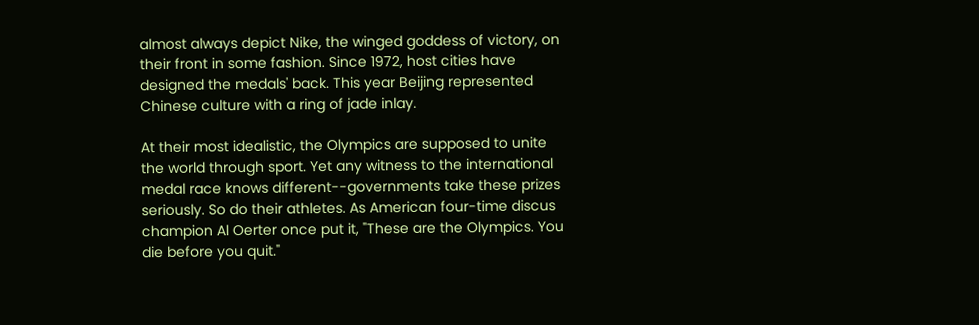almost always depict Nike, the winged goddess of victory, on their front in some fashion. Since 1972, host cities have designed the medals' back. This year Beijing represented Chinese culture with a ring of jade inlay.

At their most idealistic, the Olympics are supposed to unite the world through sport. Yet any witness to the international medal race knows different--governments take these prizes seriously. So do their athletes. As American four-time discus champion Al Oerter once put it, "These are the Olympics. You die before you quit."